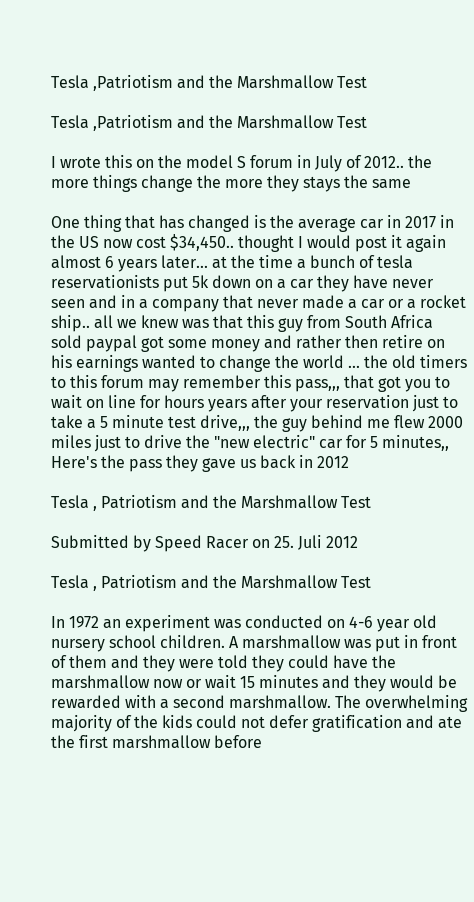Tesla ,Patriotism and the Marshmallow Test

Tesla ,Patriotism and the Marshmallow Test

I wrote this on the model S forum in July of 2012.. the more things change the more they stays the same

One thing that has changed is the average car in 2017 in the US now cost $34,450.. thought I would post it again almost 6 years later... at the time a bunch of tesla reservationists put 5k down on a car they have never seen and in a company that never made a car or a rocket ship.. all we knew was that this guy from South Africa sold paypal got some money and rather then retire on his earnings wanted to change the world ... the old timers to this forum may remember this pass,,, that got you to wait on line for hours years after your reservation just to take a 5 minute test drive,,, the guy behind me flew 2000 miles just to drive the "new electric" car for 5 minutes,, Here's the pass they gave us back in 2012

Tesla , Patriotism and the Marshmallow Test

Submitted by Speed Racer on 25. Juli 2012

Tesla , Patriotism and the Marshmallow Test

In 1972 an experiment was conducted on 4-6 year old nursery school children. A marshmallow was put in front of them and they were told they could have the marshmallow now or wait 15 minutes and they would be rewarded with a second marshmallow. The overwhelming majority of the kids could not defer gratification and ate the first marshmallow before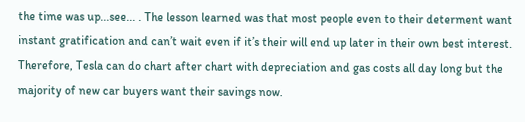the time was up...see... . The lesson learned was that most people even to their determent want instant gratification and can’t wait even if it’s their will end up later in their own best interest. Therefore, Tesla can do chart after chart with depreciation and gas costs all day long but the majority of new car buyers want their savings now.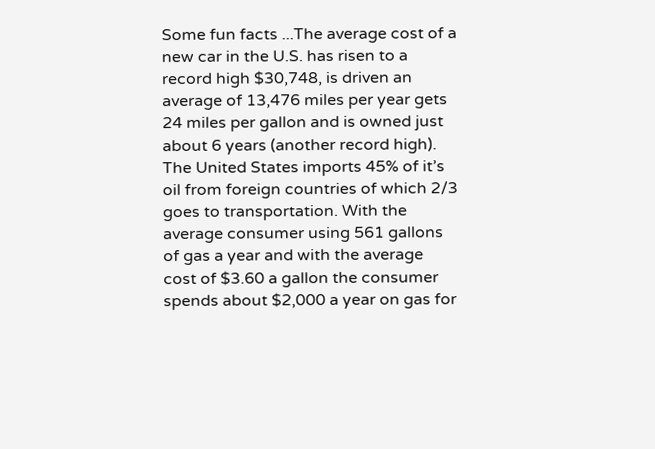Some fun facts ...The average cost of a new car in the U.S. has risen to a record high $30,748, is driven an average of 13,476 miles per year gets 24 miles per gallon and is owned just about 6 years (another record high). The United States imports 45% of it’s oil from foreign countries of which 2/3 goes to transportation. With the average consumer using 561 gallons of gas a year and with the average cost of $3.60 a gallon the consumer spends about $2,000 a year on gas for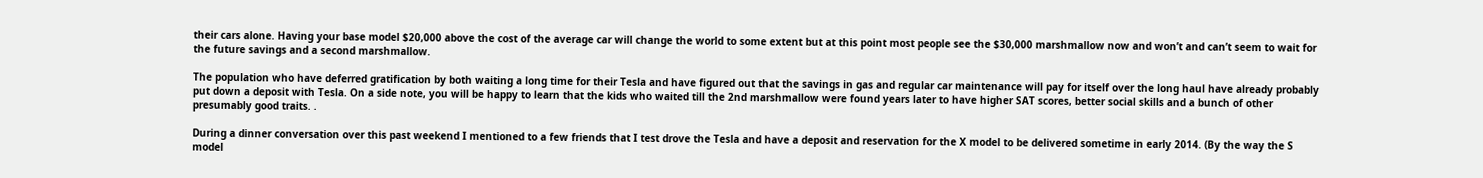their cars alone. Having your base model $20,000 above the cost of the average car will change the world to some extent but at this point most people see the $30,000 marshmallow now and won’t and can’t seem to wait for the future savings and a second marshmallow.

The population who have deferred gratification by both waiting a long time for their Tesla and have figured out that the savings in gas and regular car maintenance will pay for itself over the long haul have already probably put down a deposit with Tesla. On a side note, you will be happy to learn that the kids who waited till the 2nd marshmallow were found years later to have higher SAT scores, better social skills and a bunch of other presumably good traits. .

During a dinner conversation over this past weekend I mentioned to a few friends that I test drove the Tesla and have a deposit and reservation for the X model to be delivered sometime in early 2014. (By the way the S model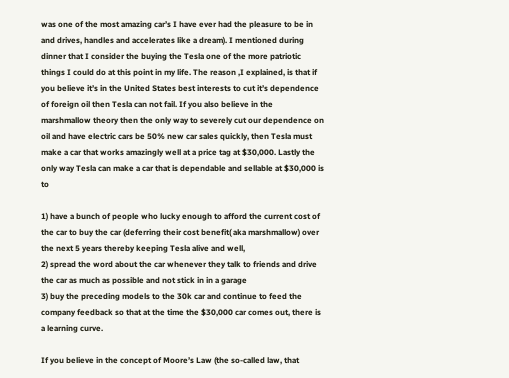was one of the most amazing car’s I have ever had the pleasure to be in and drives, handles and accelerates like a dream). I mentioned during dinner that I consider the buying the Tesla one of the more patriotic things I could do at this point in my life. The reason ,I explained, is that if you believe it’s in the United States best interests to cut it’s dependence of foreign oil then Tesla can not fail. If you also believe in the marshmallow theory then the only way to severely cut our dependence on oil and have electric cars be 50% new car sales quickly, then Tesla must make a car that works amazingly well at a price tag at $30,000. Lastly the only way Tesla can make a car that is dependable and sellable at $30,000 is to

1) have a bunch of people who lucky enough to afford the current cost of the car to buy the car (deferring their cost benefit( aka marshmallow) over the next 5 years thereby keeping Tesla alive and well,
2) spread the word about the car whenever they talk to friends and drive the car as much as possible and not stick in in a garage
3) buy the preceding models to the 30k car and continue to feed the company feedback so that at the time the $30,000 car comes out, there is a learning curve.

If you believe in the concept of Moore’s Law (the so-called law, that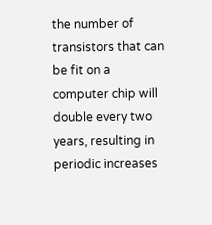the number of transistors that can be fit on a computer chip will double every two years, resulting in periodic increases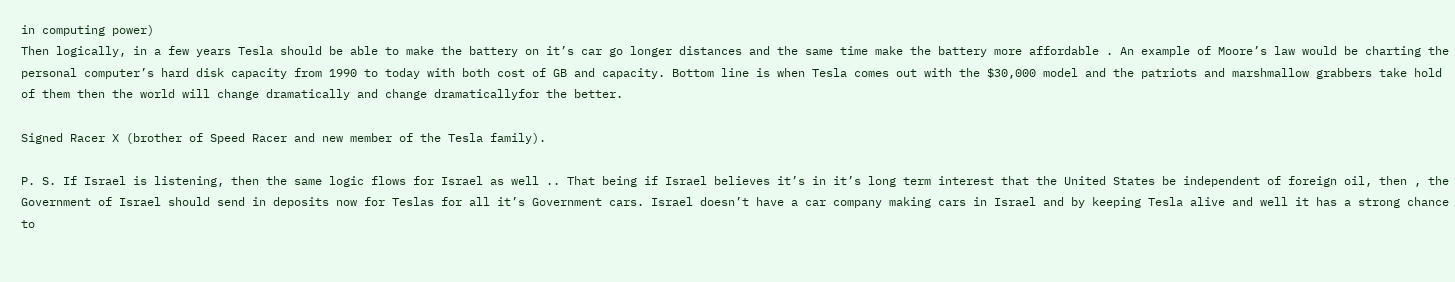in computing power)
Then logically, in a few years Tesla should be able to make the battery on it’s car go longer distances and the same time make the battery more affordable . An example of Moore’s law would be charting the personal computer’s hard disk capacity from 1990 to today with both cost of GB and capacity. Bottom line is when Tesla comes out with the $30,000 model and the patriots and marshmallow grabbers take hold of them then the world will change dramatically and change dramaticallyfor the better.

Signed Racer X (brother of Speed Racer and new member of the Tesla family).

P. S. If Israel is listening, then the same logic flows for Israel as well .. That being if Israel believes it’s in it’s long term interest that the United States be independent of foreign oil, then , the Government of Israel should send in deposits now for Teslas for all it’s Government cars. Israel doesn’t have a car company making cars in Israel and by keeping Tesla alive and well it has a strong chance to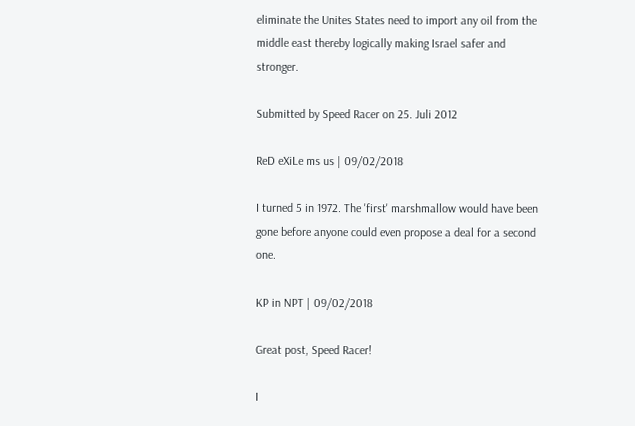eliminate the Unites States need to import any oil from the middle east thereby logically making Israel safer and stronger.

Submitted by Speed Racer on 25. Juli 2012

ReD eXiLe ms us | 09/02/2018

I turned 5 in 1972. The 'first' marshmallow would have been gone before anyone could even propose a deal for a second one.

KP in NPT | 09/02/2018

Great post, Speed Racer!

I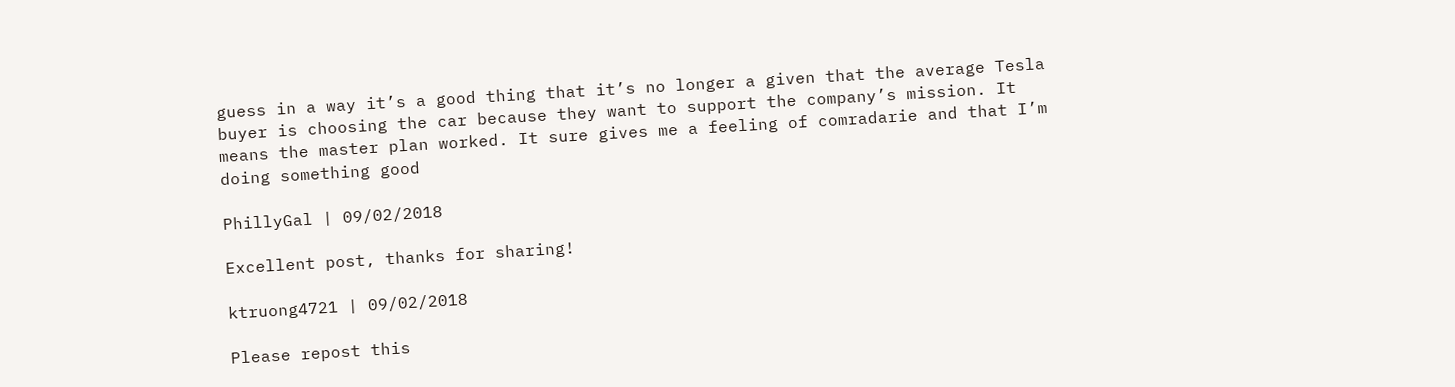guess in a way it’s a good thing that it’s no longer a given that the average Tesla buyer is choosing the car because they want to support the company’s mission. It means the master plan worked. It sure gives me a feeling of comradarie and that I’m doing something good

PhillyGal | 09/02/2018

Excellent post, thanks for sharing!

ktruong4721 | 09/02/2018

Please repost this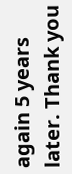again 5 years later. Thank you